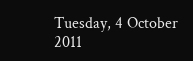Tuesday, 4 October 2011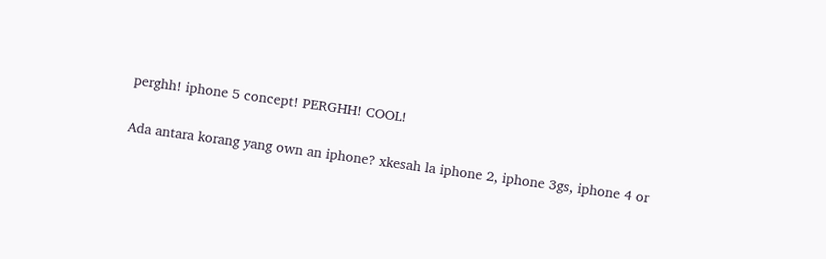perghh! iphone 5 concept! PERGHH! COOL!

Ada antara korang yang own an iphone? xkesah la iphone 2, iphone 3gs, iphone 4 or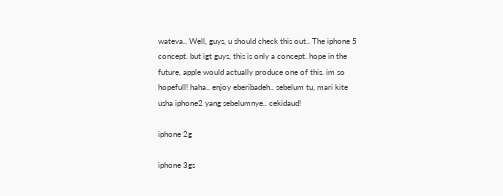wateva.. Well, guys, u should check this out.. The iphone 5 concept. but igt guys, this is only a concept. hope in the future, apple would actually produce one of this. im so hopefull! haha.. enjoy eberibadeh.. sebelum tu, mari kite usha iphone2 yang sebelumnye.. cekidaud!

iphone 2g

iphone 3gs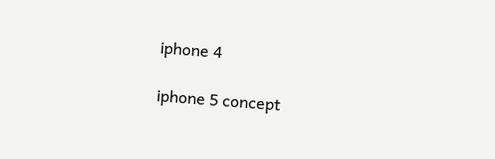iphone 4

iphone 5 concept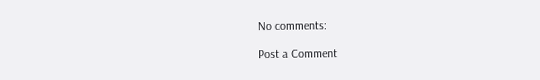No comments:

Post a Comment